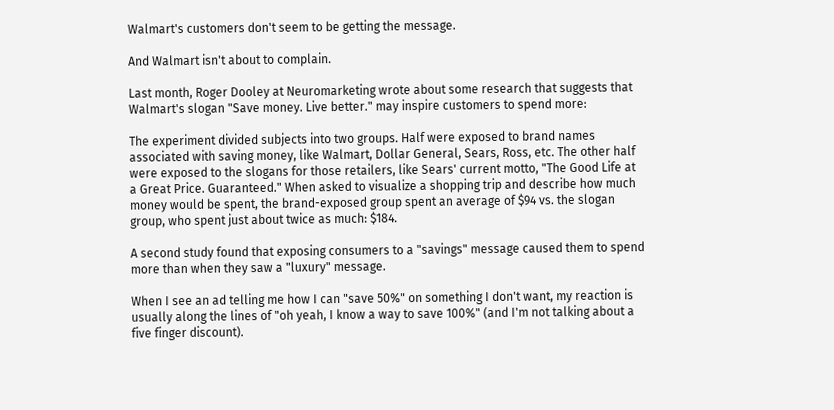Walmart's customers don't seem to be getting the message.

And Walmart isn't about to complain.

Last month, Roger Dooley at Neuromarketing wrote about some research that suggests that Walmart's slogan "Save money. Live better." may inspire customers to spend more:

The experiment divided subjects into two groups. Half were exposed to brand names associated with saving money, like Walmart, Dollar General, Sears, Ross, etc. The other half were exposed to the slogans for those retailers, like Sears' current motto, "The Good Life at a Great Price. Guaranteed." When asked to visualize a shopping trip and describe how much money would be spent, the brand-exposed group spent an average of $94 vs. the slogan group, who spent just about twice as much: $184.

A second study found that exposing consumers to a "savings" message caused them to spend more than when they saw a "luxury" message.

When I see an ad telling me how I can "save 50%" on something I don't want, my reaction is usually along the lines of "oh yeah, I know a way to save 100%" (and I'm not talking about a five finger discount).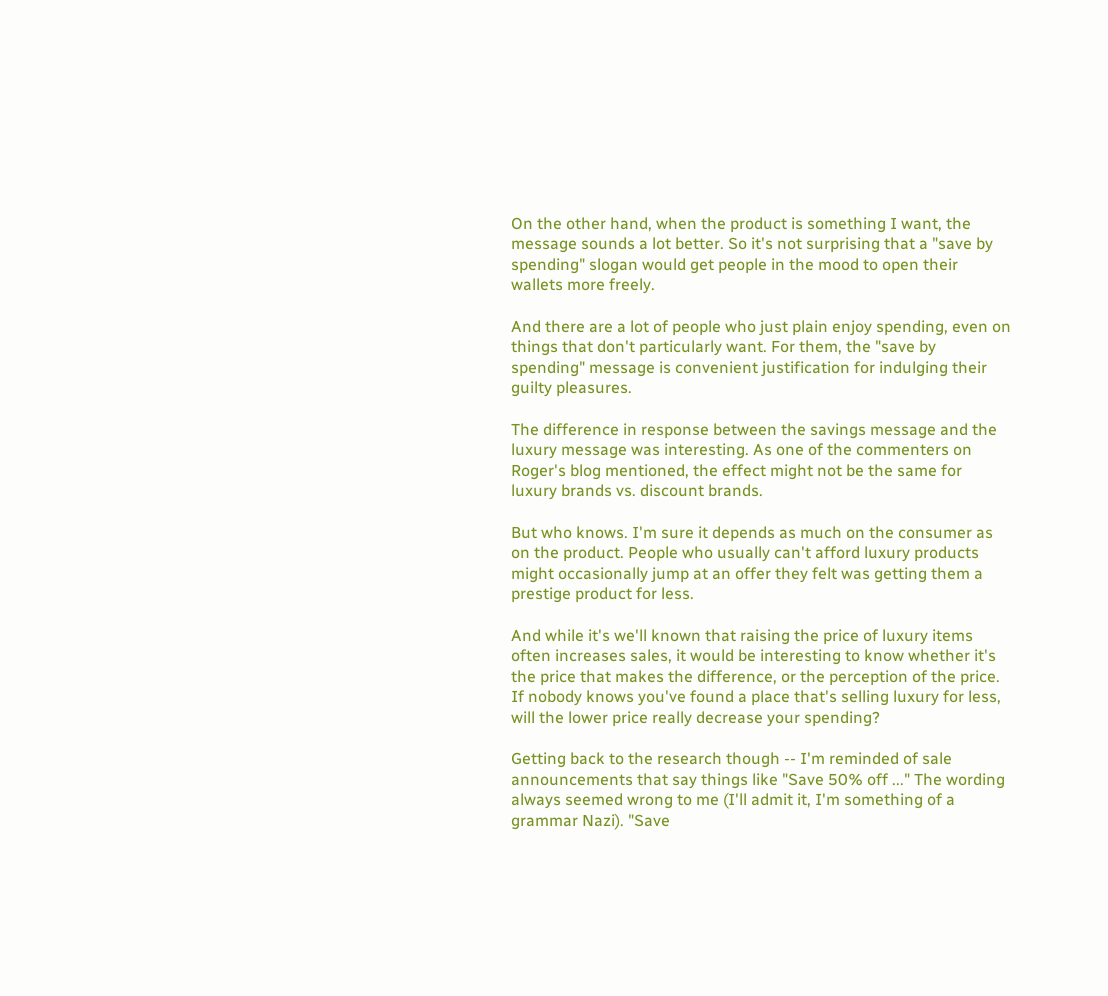On the other hand, when the product is something I want, the message sounds a lot better. So it's not surprising that a "save by spending" slogan would get people in the mood to open their wallets more freely.

And there are a lot of people who just plain enjoy spending, even on things that don't particularly want. For them, the "save by spending" message is convenient justification for indulging their guilty pleasures.

The difference in response between the savings message and the luxury message was interesting. As one of the commenters on Roger's blog mentioned, the effect might not be the same for luxury brands vs. discount brands.

But who knows. I'm sure it depends as much on the consumer as on the product. People who usually can't afford luxury products might occasionally jump at an offer they felt was getting them a prestige product for less.

And while it's we'll known that raising the price of luxury items often increases sales, it would be interesting to know whether it's the price that makes the difference, or the perception of the price. If nobody knows you've found a place that's selling luxury for less, will the lower price really decrease your spending?

Getting back to the research though -- I'm reminded of sale announcements that say things like "Save 50% off ..." The wording always seemed wrong to me (I'll admit it, I'm something of a grammar Nazi). "Save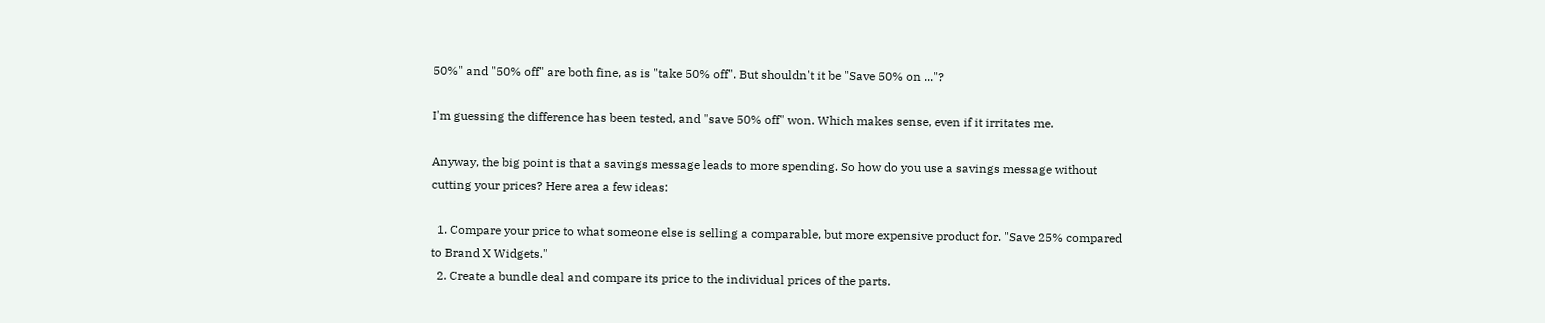50%" and "50% off" are both fine, as is "take 50% off". But shouldn't it be "Save 50% on ..."?

I'm guessing the difference has been tested, and "save 50% off" won. Which makes sense, even if it irritates me.

Anyway, the big point is that a savings message leads to more spending. So how do you use a savings message without cutting your prices? Here area a few ideas:

  1. Compare your price to what someone else is selling a comparable, but more expensive product for. "Save 25% compared to Brand X Widgets."
  2. Create a bundle deal and compare its price to the individual prices of the parts.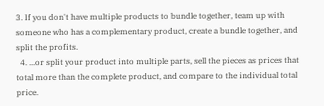3. If you don't have multiple products to bundle together, team up with someone who has a complementary product, create a bundle together, and split the profits.
  4. ...or split your product into multiple parts, sell the pieces as prices that total more than the complete product, and compare to the individual total price.